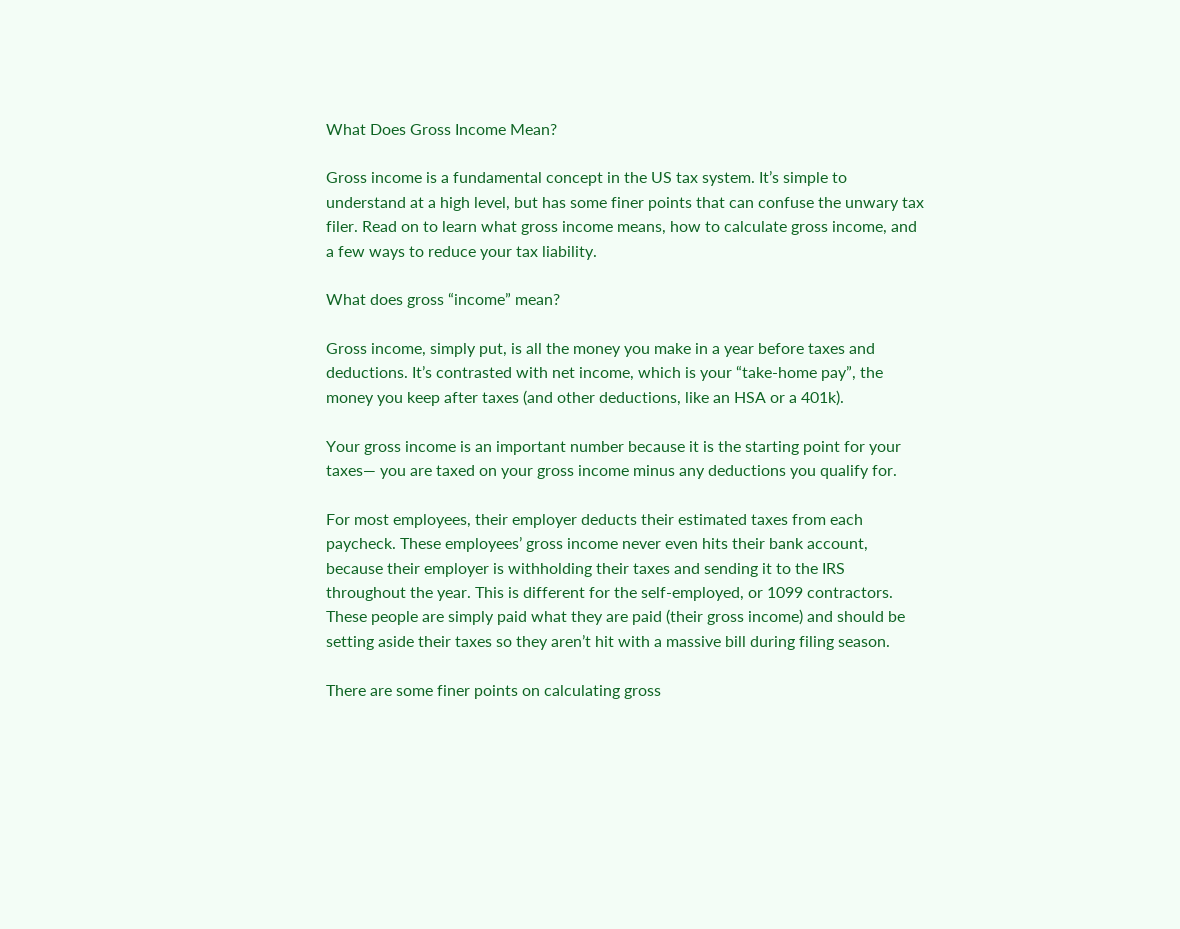What Does Gross Income Mean?

Gross income is a fundamental concept in the US tax system. It’s simple to understand at a high level, but has some finer points that can confuse the unwary tax filer. Read on to learn what gross income means, how to calculate gross income, and a few ways to reduce your tax liability.

What does gross “income” mean?

Gross income, simply put, is all the money you make in a year before taxes and deductions. It’s contrasted with net income, which is your “take-home pay”, the money you keep after taxes (and other deductions, like an HSA or a 401k).

Your gross income is an important number because it is the starting point for your taxes— you are taxed on your gross income minus any deductions you qualify for.

For most employees, their employer deducts their estimated taxes from each paycheck. These employees’ gross income never even hits their bank account, because their employer is withholding their taxes and sending it to the IRS throughout the year. This is different for the self-employed, or 1099 contractors. These people are simply paid what they are paid (their gross income) and should be setting aside their taxes so they aren’t hit with a massive bill during filing season.

There are some finer points on calculating gross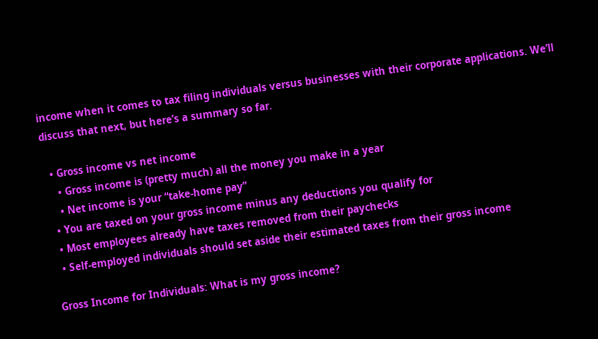income when it comes to tax filing individuals versus businesses with their corporate applications. We’ll discuss that next, but here’s a summary so far.

  • Gross income vs net income
    • Gross income is (pretty much) all the money you make in a year
    • Net income is your “take-home pay”
  • You are taxed on your gross income minus any deductions you qualify for
  • Most employees already have taxes removed from their paychecks
  • Self-employed individuals should set aside their estimated taxes from their gross income

Gross Income for Individuals: What is my gross income?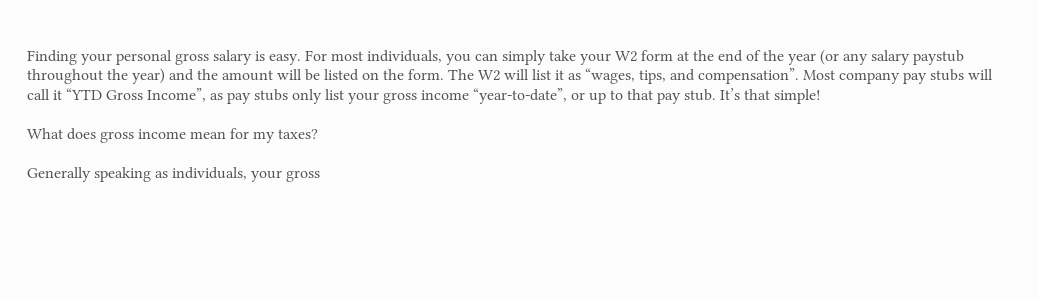Finding your personal gross salary is easy. For most individuals, you can simply take your W2 form at the end of the year (or any salary paystub throughout the year) and the amount will be listed on the form. The W2 will list it as “wages, tips, and compensation”. Most company pay stubs will call it “YTD Gross Income”, as pay stubs only list your gross income “year-to-date”, or up to that pay stub. It’s that simple!

What does gross income mean for my taxes?

Generally speaking as individuals, your gross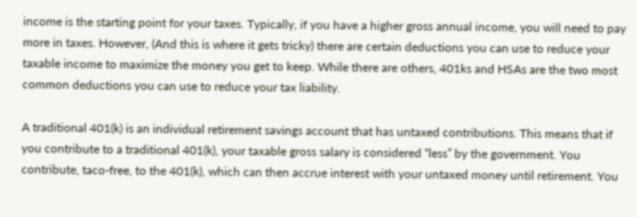income is the starting point for your taxes. Typically, if you have a higher gross annual income, you will need to pay more in taxes. However, (And this is where it gets tricky) there are certain deductions you can use to reduce your taxable income to maximize the money you get to keep. While there are others, 401ks and HSAs are the two most common deductions you can use to reduce your tax liability.

A traditional 401(k) is an individual retirement savings account that has untaxed contributions. This means that if you contribute to a traditional 401(k), your taxable gross salary is considered “less” by the government. You contribute, taco-free, to the 401(k), which can then accrue interest with your untaxed money until retirement. You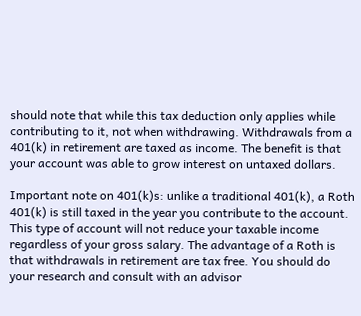should note that while this tax deduction only applies while contributing to it, not when withdrawing. Withdrawals from a 401(k) in retirement are taxed as income. The benefit is that your account was able to grow interest on untaxed dollars.

Important note on 401(k)s: unlike a traditional 401(k), a Roth 401(k) is still taxed in the year you contribute to the account. This type of account will not reduce your taxable income regardless of your gross salary. The advantage of a Roth is that withdrawals in retirement are tax free. You should do your research and consult with an advisor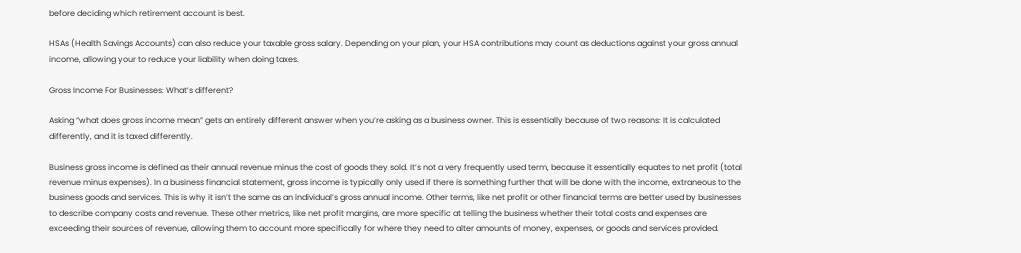before deciding which retirement account is best.

HSAs (Health Savings Accounts) can also reduce your taxable gross salary. Depending on your plan, your HSA contributions may count as deductions against your gross annual income, allowing your to reduce your liability when doing taxes.

Gross Income For Businesses: What’s different?

Asking “what does gross income mean” gets an entirely different answer when you’re asking as a business owner. This is essentially because of two reasons: It is calculated differently, and it is taxed differently.

Business gross income is defined as their annual revenue minus the cost of goods they sold. It’s not a very frequently used term, because it essentially equates to net profit (total revenue minus expenses). In a business financial statement, gross income is typically only used if there is something further that will be done with the income, extraneous to the business goods and services. This is why it isn’t the same as an individual’s gross annual income. Other terms, like net profit or other financial terms are better used by businesses to describe company costs and revenue. These other metrics, like net profit margins, are more specific at telling the business whether their total costs and expenses are exceeding their sources of revenue, allowing them to account more specifically for where they need to alter amounts of money, expenses, or goods and services provided.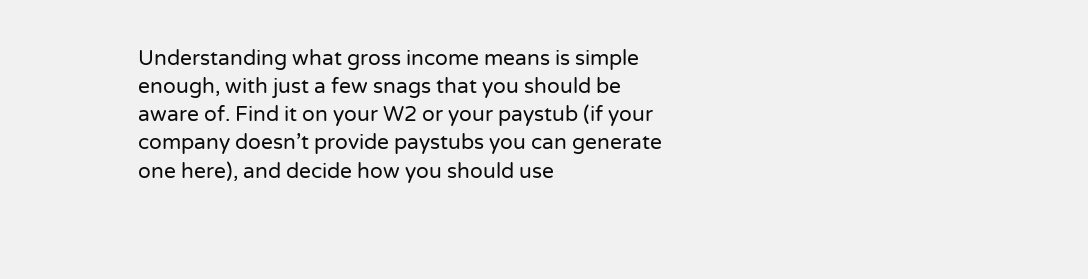Understanding what gross income means is simple enough, with just a few snags that you should be aware of. Find it on your W2 or your paystub (if your company doesn’t provide paystubs you can generate one here), and decide how you should use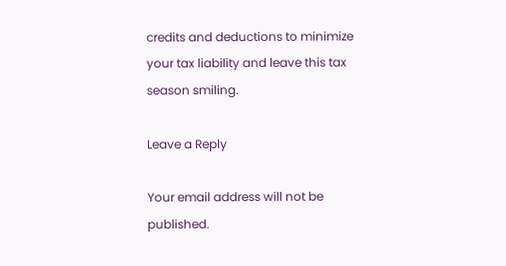credits and deductions to minimize your tax liability and leave this tax season smiling.

Leave a Reply

Your email address will not be published.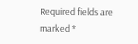Required fields are marked *